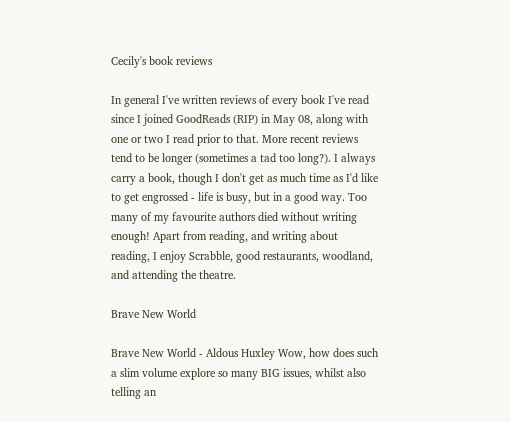Cecily's book reviews

In general I've written reviews of every book I've read since I joined GoodReads (RIP) in May 08, along with one or two I read prior to that. More recent reviews tend to be longer (sometimes a tad too long?). I always carry a book, though I don't get as much time as I'd like to get engrossed - life is busy, but in a good way. Too many of my favourite authors died without writing enough! Apart from reading, and writing about reading, I enjoy Scrabble, good restaurants, woodland, and attending the theatre.

Brave New World

Brave New World - Aldous Huxley Wow, how does such a slim volume explore so many BIG issues, whilst also telling an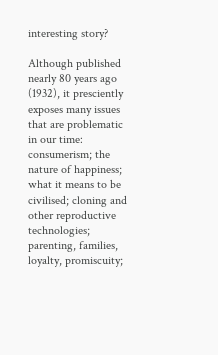interesting story?

Although published nearly 80 years ago (1932), it presciently exposes many issues that are problematic in our time: consumerism; the nature of happiness; what it means to be civilised; cloning and other reproductive technologies; parenting, families, loyalty, promiscuity;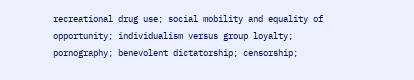recreational drug use; social mobility and equality of opportunity; individualism versus group loyalty; pornography; benevolent dictatorship; censorship;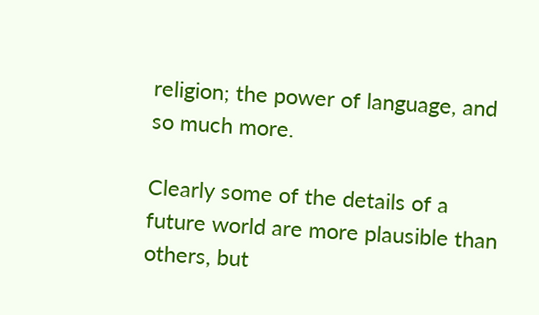religion; the power of language, and so much more.

Clearly some of the details of a future world are more plausible than others, but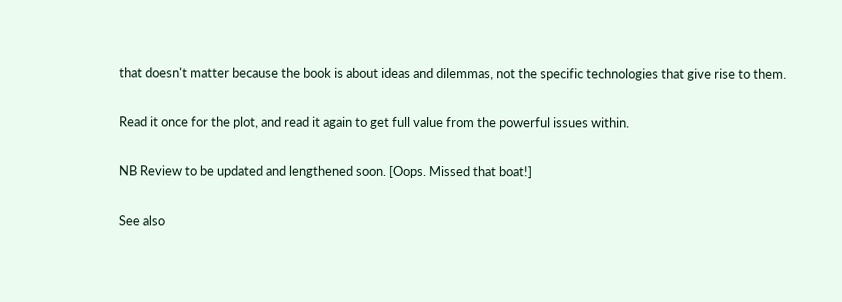that doesn't matter because the book is about ideas and dilemmas, not the specific technologies that give rise to them.

Read it once for the plot, and read it again to get full value from the powerful issues within.

NB Review to be updated and lengthened soon. [Oops. Missed that boat!]

See also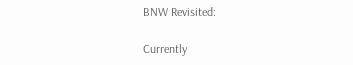BNW Revisited:

Currently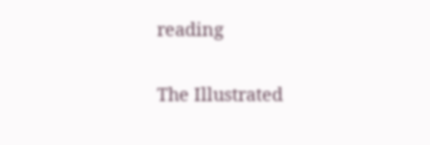reading

The Illustrated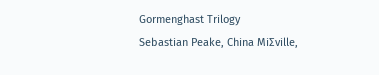Gormenghast Trilogy
Sebastian Peake, China MiƩville,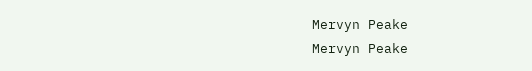Mervyn Peake
Mervyn Peake